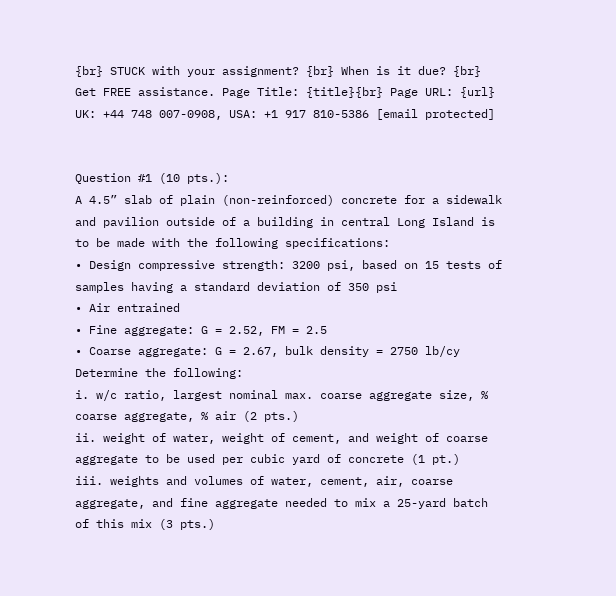{br} STUCK with your assignment? {br} When is it due? {br} Get FREE assistance. Page Title: {title}{br} Page URL: {url}
UK: +44 748 007-0908, USA: +1 917 810-5386 [email protected]


Question #1 (10 pts.):
A 4.5” slab of plain (non-reinforced) concrete for a sidewalk and pavilion outside of a building in central Long Island is to be made with the following specifications:
• Design compressive strength: 3200 psi, based on 15 tests of samples having a standard deviation of 350 psi
• Air entrained
• Fine aggregate: G = 2.52, FM = 2.5
• Coarse aggregate: G = 2.67, bulk density = 2750 lb/cy
Determine the following:
i. w/c ratio, largest nominal max. coarse aggregate size, % coarse aggregate, % air (2 pts.)
ii. weight of water, weight of cement, and weight of coarse aggregate to be used per cubic yard of concrete (1 pt.)
iii. weights and volumes of water, cement, air, coarse aggregate, and fine aggregate needed to mix a 25-yard batch of this mix (3 pts.)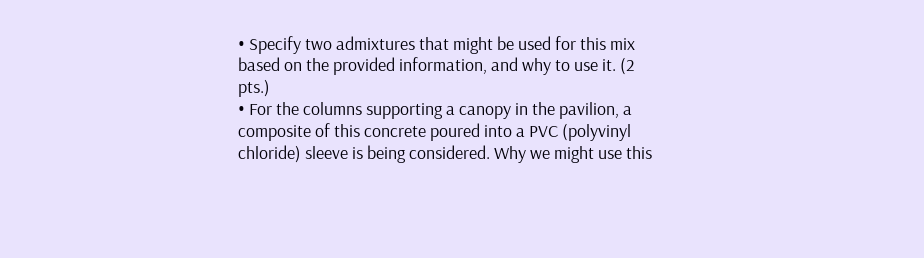• Specify two admixtures that might be used for this mix based on the provided information, and why to use it. (2 pts.)
• For the columns supporting a canopy in the pavilion, a composite of this concrete poured into a PVC (polyvinyl chloride) sleeve is being considered. Why we might use this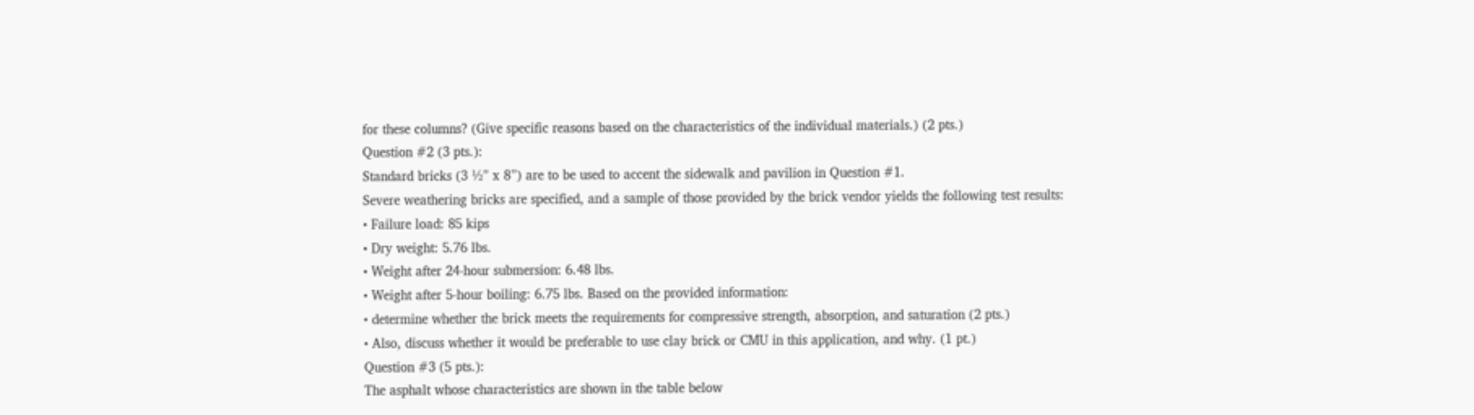for these columns? (Give specific reasons based on the characteristics of the individual materials.) (2 pts.)
Question #2 (3 pts.):
Standard bricks (3 ½” x 8”) are to be used to accent the sidewalk and pavilion in Question #1.
Severe weathering bricks are specified, and a sample of those provided by the brick vendor yields the following test results:
• Failure load: 85 kips
• Dry weight: 5.76 lbs.
• Weight after 24-hour submersion: 6.48 lbs.
• Weight after 5-hour boiling: 6.75 lbs. Based on the provided information:
• determine whether the brick meets the requirements for compressive strength, absorption, and saturation (2 pts.)
• Also, discuss whether it would be preferable to use clay brick or CMU in this application, and why. (1 pt.)
Question #3 (5 pts.):
The asphalt whose characteristics are shown in the table below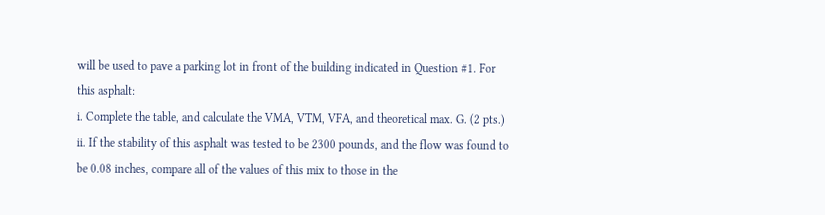will be used to pave a parking lot in front of the building indicated in Question #1. For this asphalt:
i. Complete the table, and calculate the VMA, VTM, VFA, and theoretical max. G. (2 pts.)
ii. If the stability of this asphalt was tested to be 2300 pounds, and the flow was found to be 0.08 inches, compare all of the values of this mix to those in the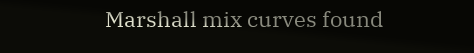Marshall mix curves found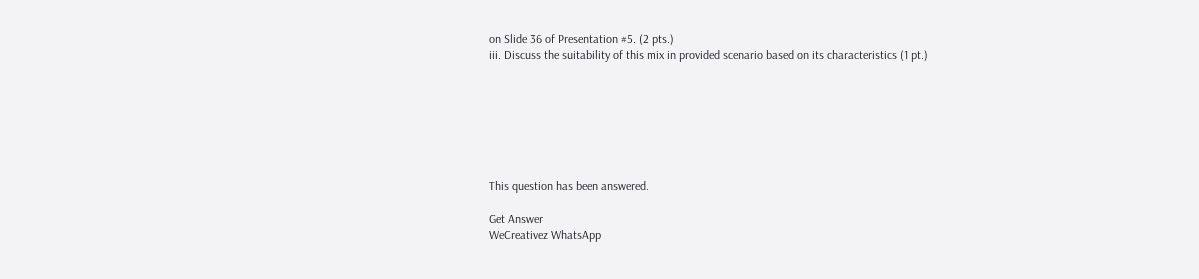on Slide 36 of Presentation #5. (2 pts.)
iii. Discuss the suitability of this mix in provided scenario based on its characteristics (1 pt.)







This question has been answered.

Get Answer
WeCreativez WhatsApp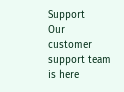Support
Our customer support team is here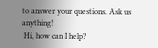to answer your questions. Ask us anything!
 Hi, how can I help?